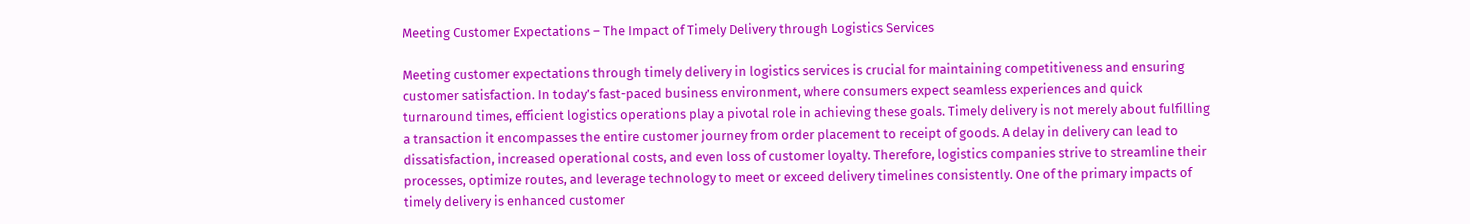Meeting Customer Expectations – The Impact of Timely Delivery through Logistics Services

Meeting customer expectations through timely delivery in logistics services is crucial for maintaining competitiveness and ensuring customer satisfaction. In today’s fast-paced business environment, where consumers expect seamless experiences and quick turnaround times, efficient logistics operations play a pivotal role in achieving these goals. Timely delivery is not merely about fulfilling a transaction it encompasses the entire customer journey from order placement to receipt of goods. A delay in delivery can lead to dissatisfaction, increased operational costs, and even loss of customer loyalty. Therefore, logistics companies strive to streamline their processes, optimize routes, and leverage technology to meet or exceed delivery timelines consistently. One of the primary impacts of timely delivery is enhanced customer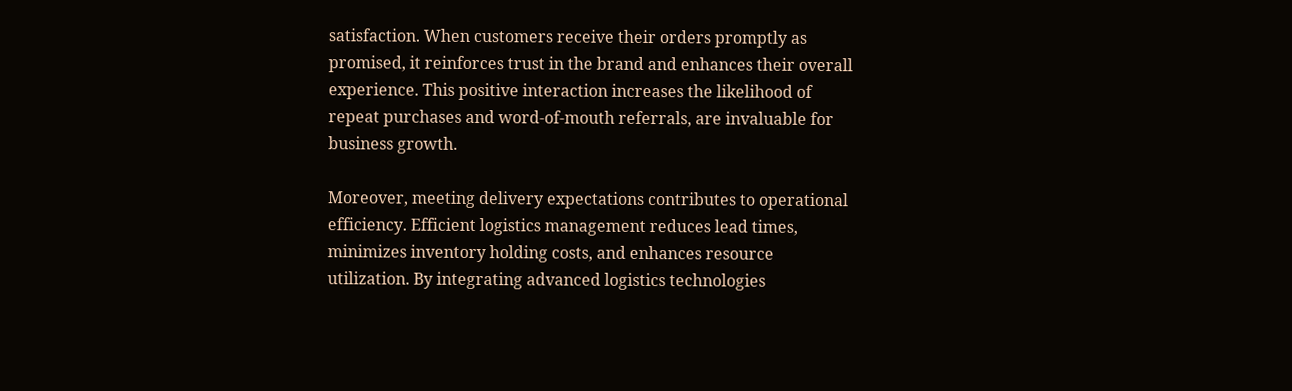satisfaction. When customers receive their orders promptly as promised, it reinforces trust in the brand and enhances their overall experience. This positive interaction increases the likelihood of repeat purchases and word-of-mouth referrals, are invaluable for business growth.

Moreover, meeting delivery expectations contributes to operational efficiency. Efficient logistics management reduces lead times, minimizes inventory holding costs, and enhances resource utilization. By integrating advanced logistics technologies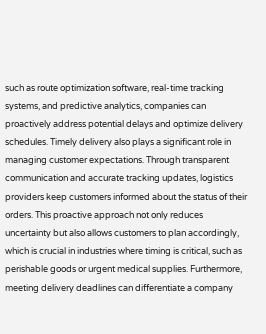such as route optimization software, real-time tracking systems, and predictive analytics, companies can proactively address potential delays and optimize delivery schedules. Timely delivery also plays a significant role in managing customer expectations. Through transparent communication and accurate tracking updates, logistics providers keep customers informed about the status of their orders. This proactive approach not only reduces uncertainty but also allows customers to plan accordingly, which is crucial in industries where timing is critical, such as perishable goods or urgent medical supplies. Furthermore, meeting delivery deadlines can differentiate a company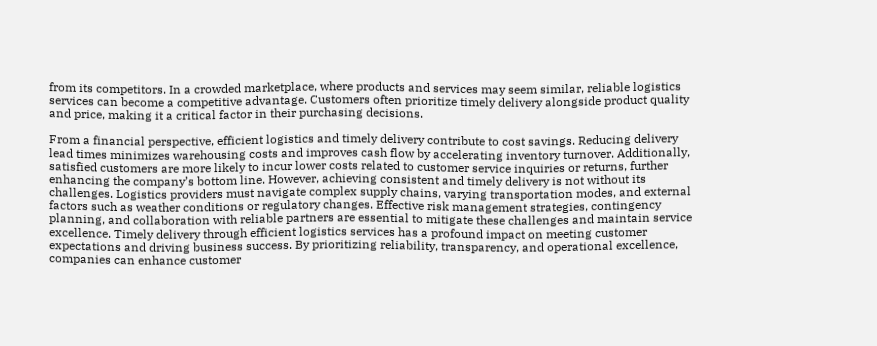from its competitors. In a crowded marketplace, where products and services may seem similar, reliable logistics services can become a competitive advantage. Customers often prioritize timely delivery alongside product quality and price, making it a critical factor in their purchasing decisions.

From a financial perspective, efficient logistics and timely delivery contribute to cost savings. Reducing delivery lead times minimizes warehousing costs and improves cash flow by accelerating inventory turnover. Additionally, satisfied customers are more likely to incur lower costs related to customer service inquiries or returns, further enhancing the company’s bottom line. However, achieving consistent and timely delivery is not without its challenges. Logistics providers must navigate complex supply chains, varying transportation modes, and external factors such as weather conditions or regulatory changes. Effective risk management strategies, contingency planning, and collaboration with reliable partners are essential to mitigate these challenges and maintain service excellence. Timely delivery through efficient logistics services has a profound impact on meeting customer expectations and driving business success. By prioritizing reliability, transparency, and operational excellence, companies can enhance customer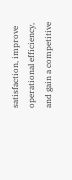satisfaction, improve operational efficiency, and gain a competitive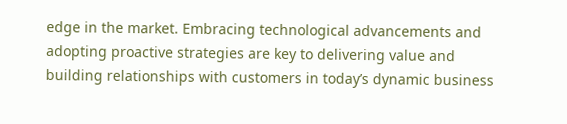edge in the market. Embracing technological advancements and adopting proactive strategies are key to delivering value and building relationships with customers in today’s dynamic business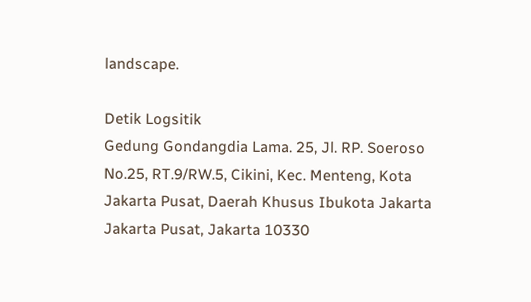landscape.

Detik Logsitik
Gedung Gondangdia Lama. 25, Jl. RP. Soeroso No.25, RT.9/RW.5, Cikini, Kec. Menteng, Kota Jakarta Pusat, Daerah Khusus Ibukota Jakarta
Jakarta Pusat, Jakarta 10330